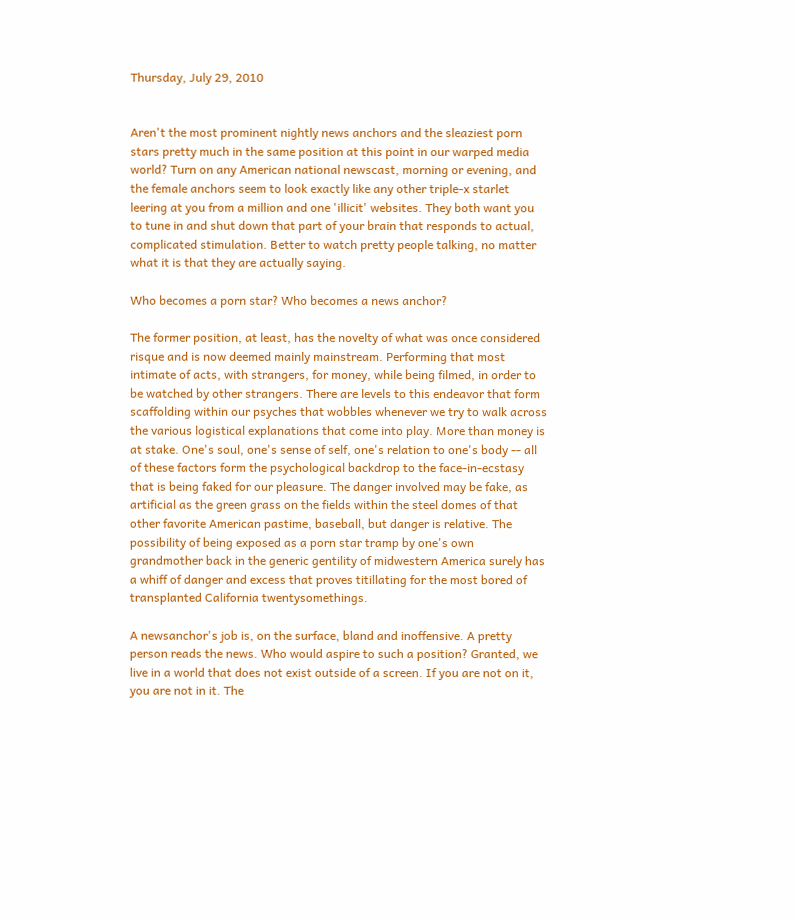Thursday, July 29, 2010


Aren't the most prominent nightly news anchors and the sleaziest porn stars pretty much in the same position at this point in our warped media world? Turn on any American national newscast, morning or evening, and the female anchors seem to look exactly like any other triple-x starlet leering at you from a million and one 'illicit' websites. They both want you to tune in and shut down that part of your brain that responds to actual, complicated stimulation. Better to watch pretty people talking, no matter what it is that they are actually saying.

Who becomes a porn star? Who becomes a news anchor?

The former position, at least, has the novelty of what was once considered risque and is now deemed mainly mainstream. Performing that most intimate of acts, with strangers, for money, while being filmed, in order to be watched by other strangers. There are levels to this endeavor that form scaffolding within our psyches that wobbles whenever we try to walk across the various logistical explanations that come into play. More than money is at stake. One's soul, one's sense of self, one's relation to one's body -- all of these factors form the psychological backdrop to the face-in-ecstasy that is being faked for our pleasure. The danger involved may be fake, as artificial as the green grass on the fields within the steel domes of that other favorite American pastime, baseball, but danger is relative. The possibility of being exposed as a porn star tramp by one's own grandmother back in the generic gentility of midwestern America surely has a whiff of danger and excess that proves titillating for the most bored of transplanted California twentysomethings.

A newsanchor's job is, on the surface, bland and inoffensive. A pretty person reads the news. Who would aspire to such a position? Granted, we live in a world that does not exist outside of a screen. If you are not on it, you are not in it. The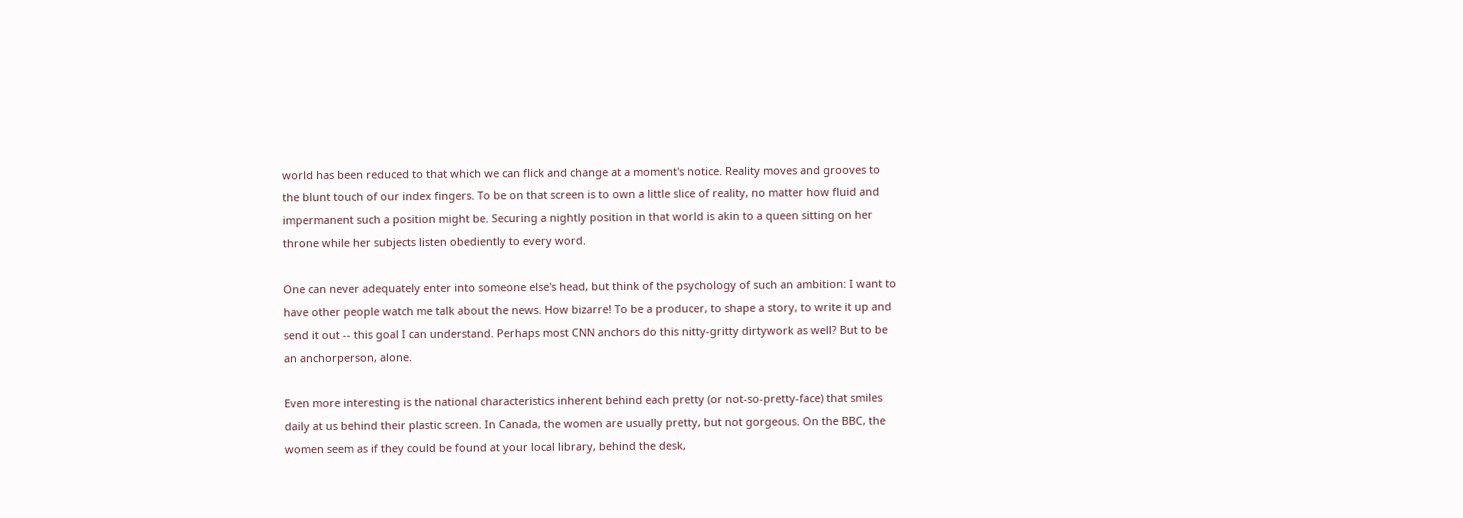world has been reduced to that which we can flick and change at a moment's notice. Reality moves and grooves to the blunt touch of our index fingers. To be on that screen is to own a little slice of reality, no matter how fluid and impermanent such a position might be. Securing a nightly position in that world is akin to a queen sitting on her throne while her subjects listen obediently to every word.

One can never adequately enter into someone else's head, but think of the psychology of such an ambition: I want to have other people watch me talk about the news. How bizarre! To be a producer, to shape a story, to write it up and send it out -- this goal I can understand. Perhaps most CNN anchors do this nitty-gritty dirtywork as well? But to be an anchorperson, alone.

Even more interesting is the national characteristics inherent behind each pretty (or not-so-pretty-face) that smiles daily at us behind their plastic screen. In Canada, the women are usually pretty, but not gorgeous. On the BBC, the women seem as if they could be found at your local library, behind the desk,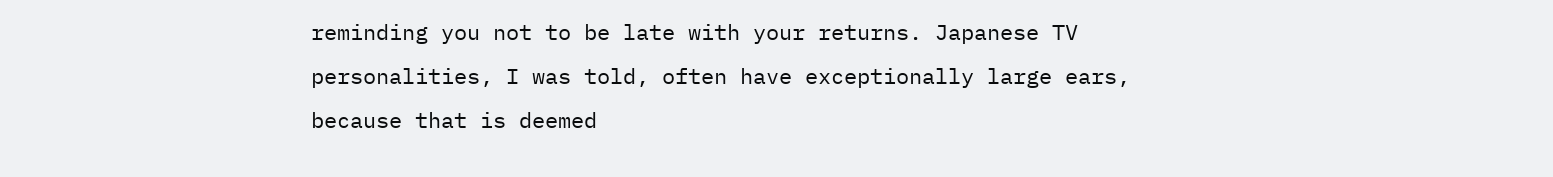reminding you not to be late with your returns. Japanese TV personalities, I was told, often have exceptionally large ears, because that is deemed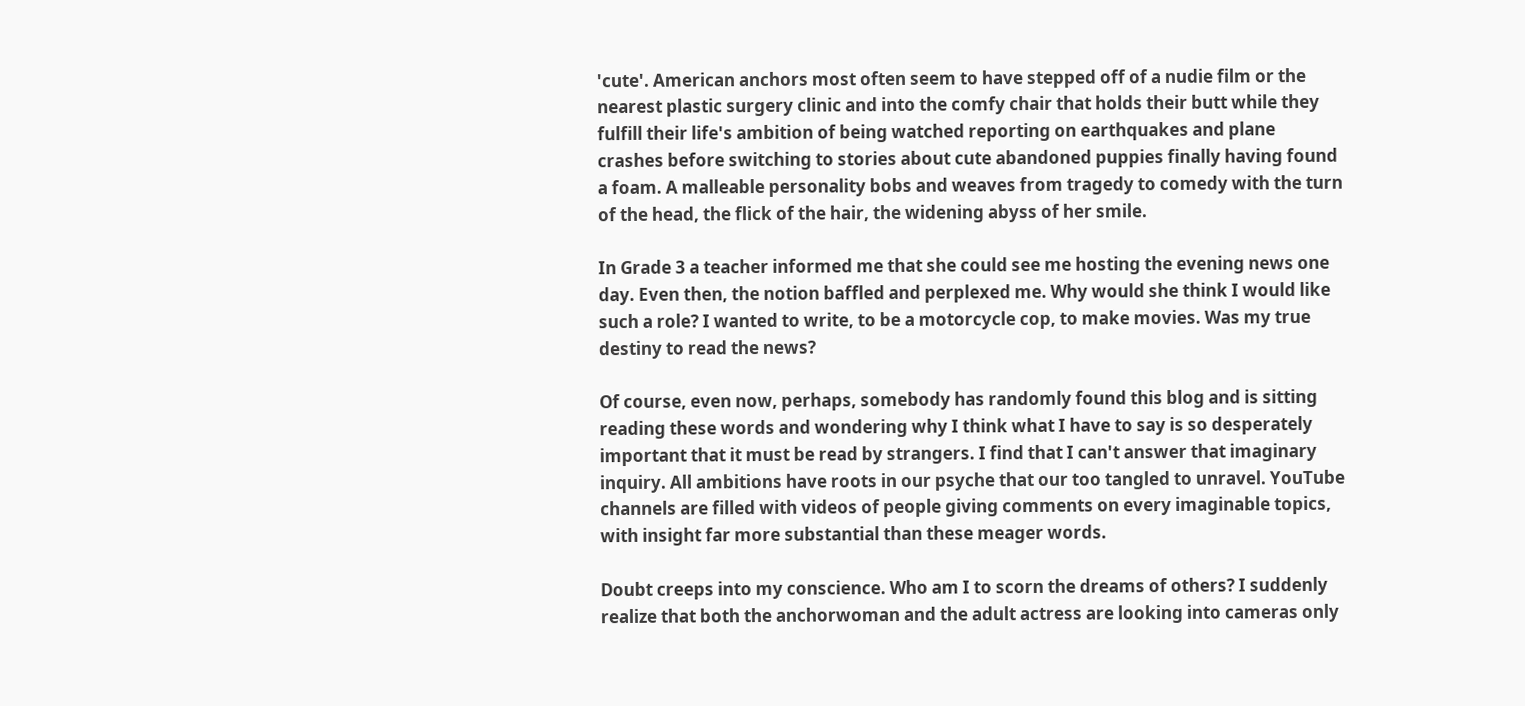'cute'. American anchors most often seem to have stepped off of a nudie film or the nearest plastic surgery clinic and into the comfy chair that holds their butt while they fulfill their life's ambition of being watched reporting on earthquakes and plane crashes before switching to stories about cute abandoned puppies finally having found a foam. A malleable personality bobs and weaves from tragedy to comedy with the turn of the head, the flick of the hair, the widening abyss of her smile.

In Grade 3 a teacher informed me that she could see me hosting the evening news one day. Even then, the notion baffled and perplexed me. Why would she think I would like such a role? I wanted to write, to be a motorcycle cop, to make movies. Was my true destiny to read the news?

Of course, even now, perhaps, somebody has randomly found this blog and is sitting reading these words and wondering why I think what I have to say is so desperately important that it must be read by strangers. I find that I can't answer that imaginary inquiry. All ambitions have roots in our psyche that our too tangled to unravel. YouTube channels are filled with videos of people giving comments on every imaginable topics, with insight far more substantial than these meager words.

Doubt creeps into my conscience. Who am I to scorn the dreams of others? I suddenly realize that both the anchorwoman and the adult actress are looking into cameras only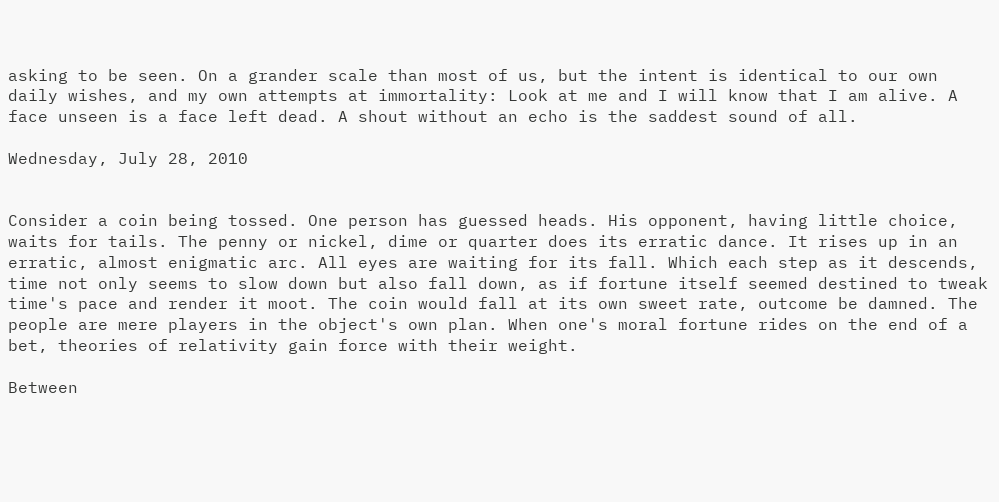asking to be seen. On a grander scale than most of us, but the intent is identical to our own daily wishes, and my own attempts at immortality: Look at me and I will know that I am alive. A face unseen is a face left dead. A shout without an echo is the saddest sound of all.

Wednesday, July 28, 2010


Consider a coin being tossed. One person has guessed heads. His opponent, having little choice, waits for tails. The penny or nickel, dime or quarter does its erratic dance. It rises up in an erratic, almost enigmatic arc. All eyes are waiting for its fall. Which each step as it descends, time not only seems to slow down but also fall down, as if fortune itself seemed destined to tweak time's pace and render it moot. The coin would fall at its own sweet rate, outcome be damned. The people are mere players in the object's own plan. When one's moral fortune rides on the end of a bet, theories of relativity gain force with their weight.

Between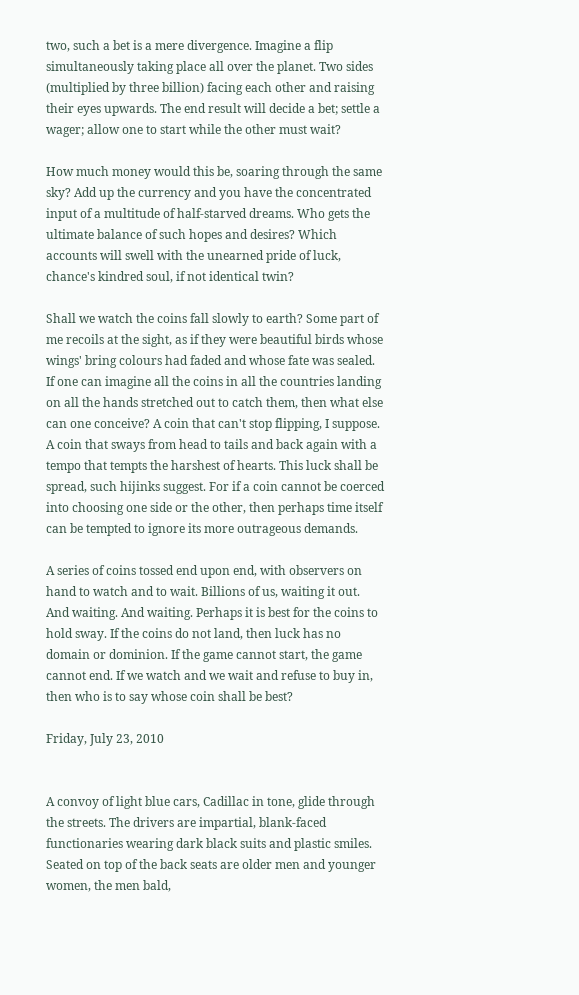two, such a bet is a mere divergence. Imagine a flip simultaneously taking place all over the planet. Two sides (multiplied by three billion) facing each other and raising their eyes upwards. The end result will decide a bet; settle a wager; allow one to start while the other must wait?

How much money would this be, soaring through the same sky? Add up the currency and you have the concentrated input of a multitude of half-starved dreams. Who gets the ultimate balance of such hopes and desires? Which accounts will swell with the unearned pride of luck, chance's kindred soul, if not identical twin?

Shall we watch the coins fall slowly to earth? Some part of me recoils at the sight, as if they were beautiful birds whose wings' bring colours had faded and whose fate was sealed. If one can imagine all the coins in all the countries landing on all the hands stretched out to catch them, then what else can one conceive? A coin that can't stop flipping, I suppose. A coin that sways from head to tails and back again with a tempo that tempts the harshest of hearts. This luck shall be spread, such hijinks suggest. For if a coin cannot be coerced into choosing one side or the other, then perhaps time itself can be tempted to ignore its more outrageous demands.

A series of coins tossed end upon end, with observers on hand to watch and to wait. Billions of us, waiting it out. And waiting. And waiting. Perhaps it is best for the coins to hold sway. If the coins do not land, then luck has no domain or dominion. If the game cannot start, the game cannot end. If we watch and we wait and refuse to buy in, then who is to say whose coin shall be best?

Friday, July 23, 2010


A convoy of light blue cars, Cadillac in tone, glide through the streets. The drivers are impartial, blank-faced functionaries wearing dark black suits and plastic smiles. Seated on top of the back seats are older men and younger women, the men bald,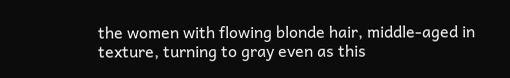the women with flowing blonde hair, middle-aged in texture, turning to gray even as this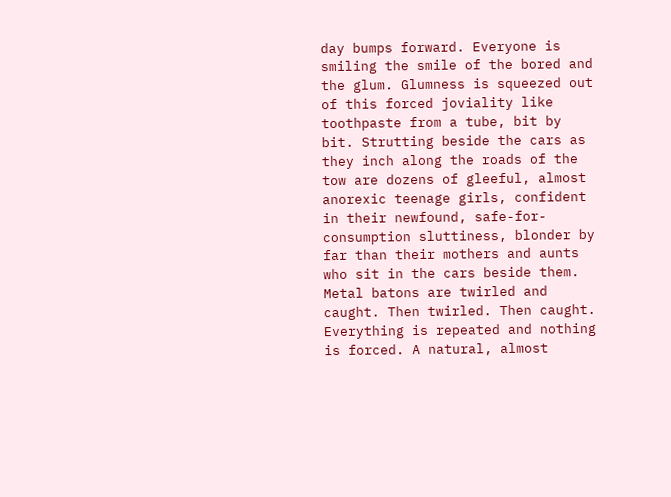day bumps forward. Everyone is smiling the smile of the bored and the glum. Glumness is squeezed out of this forced joviality like toothpaste from a tube, bit by bit. Strutting beside the cars as they inch along the roads of the tow are dozens of gleeful, almost anorexic teenage girls, confident in their newfound, safe-for-consumption sluttiness, blonder by far than their mothers and aunts who sit in the cars beside them. Metal batons are twirled and caught. Then twirled. Then caught. Everything is repeated and nothing is forced. A natural, almost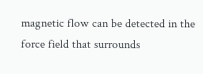magnetic flow can be detected in the force field that surrounds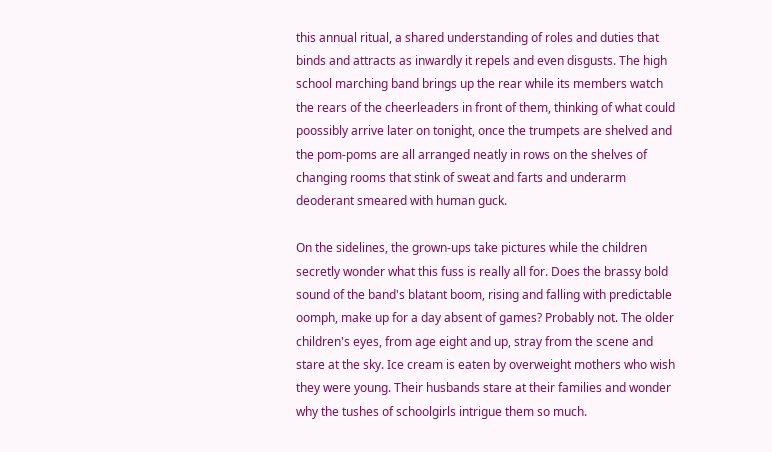this annual ritual, a shared understanding of roles and duties that binds and attracts as inwardly it repels and even disgusts. The high school marching band brings up the rear while its members watch the rears of the cheerleaders in front of them, thinking of what could poossibly arrive later on tonight, once the trumpets are shelved and the pom-poms are all arranged neatly in rows on the shelves of changing rooms that stink of sweat and farts and underarm deoderant smeared with human guck.

On the sidelines, the grown-ups take pictures while the children secretly wonder what this fuss is really all for. Does the brassy bold sound of the band's blatant boom, rising and falling with predictable oomph, make up for a day absent of games? Probably not. The older children's eyes, from age eight and up, stray from the scene and stare at the sky. Ice cream is eaten by overweight mothers who wish they were young. Their husbands stare at their families and wonder why the tushes of schoolgirls intrigue them so much.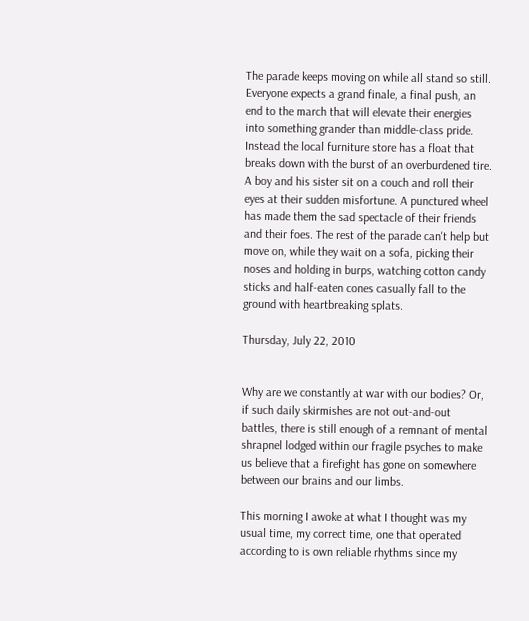The parade keeps moving on while all stand so still. Everyone expects a grand finale, a final push, an end to the march that will elevate their energies into something grander than middle-class pride. Instead the local furniture store has a float that breaks down with the burst of an overburdened tire. A boy and his sister sit on a couch and roll their eyes at their sudden misfortune. A punctured wheel has made them the sad spectacle of their friends and their foes. The rest of the parade can't help but move on, while they wait on a sofa, picking their noses and holding in burps, watching cotton candy sticks and half-eaten cones casually fall to the ground with heartbreaking splats.

Thursday, July 22, 2010


Why are we constantly at war with our bodies? Or, if such daily skirmishes are not out-and-out battles, there is still enough of a remnant of mental shrapnel lodged within our fragile psyches to make us believe that a firefight has gone on somewhere between our brains and our limbs.

This morning I awoke at what I thought was my usual time, my correct time, one that operated according to is own reliable rhythms since my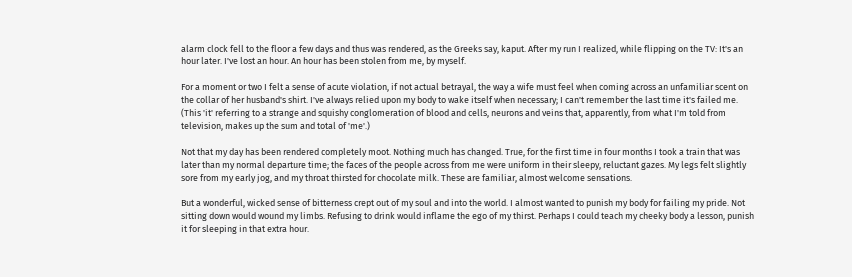alarm clock fell to the floor a few days and thus was rendered, as the Greeks say, kaput. After my run I realized, while flipping on the TV: It's an hour later. I've lost an hour. An hour has been stolen from me, by myself.

For a moment or two I felt a sense of acute violation, if not actual betrayal, the way a wife must feel when coming across an unfamiliar scent on the collar of her husband's shirt. I've always relied upon my body to wake itself when necessary; I can't remember the last time it's failed me. (This 'it' referring to a strange and squishy conglomeration of blood and cells, neurons and veins that, apparently, from what I'm told from television, makes up the sum and total of 'me'.)

Not that my day has been rendered completely moot. Nothing much has changed. True, for the first time in four months I took a train that was later than my normal departure time; the faces of the people across from me were uniform in their sleepy, reluctant gazes. My legs felt slightly sore from my early jog, and my throat thirsted for chocolate milk. These are familiar, almost welcome sensations.

But a wonderful, wicked sense of bitterness crept out of my soul and into the world. I almost wanted to punish my body for failing my pride. Not sitting down would wound my limbs. Refusing to drink would inflame the ego of my thirst. Perhaps I could teach my cheeky body a lesson, punish it for sleeping in that extra hour.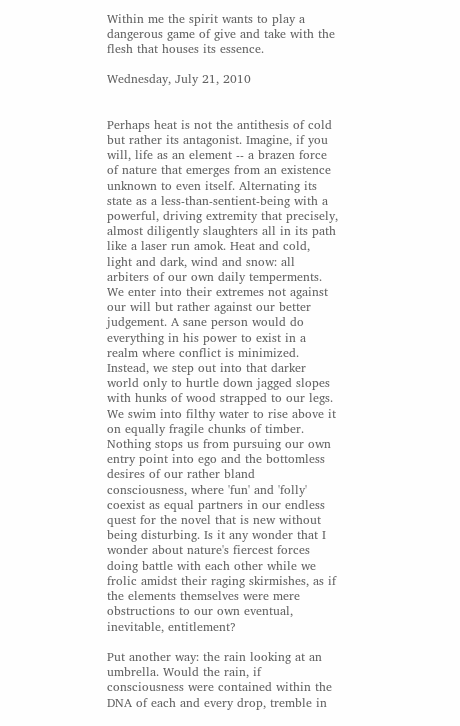Within me the spirit wants to play a dangerous game of give and take with the flesh that houses its essence.

Wednesday, July 21, 2010


Perhaps heat is not the antithesis of cold but rather its antagonist. Imagine, if you will, life as an element -- a brazen force of nature that emerges from an existence unknown to even itself. Alternating its state as a less-than-sentient-being with a powerful, driving extremity that precisely, almost diligently slaughters all in its path like a laser run amok. Heat and cold, light and dark, wind and snow: all arbiters of our own daily temperments. We enter into their extremes not against our will but rather against our better judgement. A sane person would do everything in his power to exist in a realm where conflict is minimized. Instead, we step out into that darker world only to hurtle down jagged slopes with hunks of wood strapped to our legs. We swim into filthy water to rise above it on equally fragile chunks of timber. Nothing stops us from pursuing our own entry point into ego and the bottomless desires of our rather bland consciousness, where 'fun' and 'folly' coexist as equal partners in our endless quest for the novel that is new without being disturbing. Is it any wonder that I wonder about nature's fiercest forces doing battle with each other while we frolic amidst their raging skirmishes, as if the elements themselves were mere obstructions to our own eventual, inevitable, entitlement?

Put another way: the rain looking at an umbrella. Would the rain, if consciousness were contained within the DNA of each and every drop, tremble in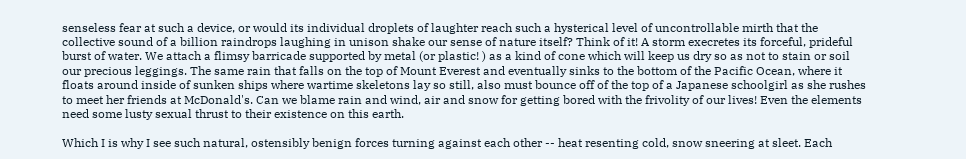senseless fear at such a device, or would its individual droplets of laughter reach such a hysterical level of uncontrollable mirth that the collective sound of a billion raindrops laughing in unison shake our sense of nature itself? Think of it! A storm execretes its forceful, prideful burst of water. We attach a flimsy barricade supported by metal (or plastic! ) as a kind of cone which will keep us dry so as not to stain or soil our precious leggings. The same rain that falls on the top of Mount Everest and eventually sinks to the bottom of the Pacific Ocean, where it floats around inside of sunken ships where wartime skeletons lay so still, also must bounce off of the top of a Japanese schoolgirl as she rushes to meet her friends at McDonald's. Can we blame rain and wind, air and snow for getting bored with the frivolity of our lives! Even the elements need some lusty sexual thrust to their existence on this earth.

Which I is why I see such natural, ostensibly benign forces turning against each other -- heat resenting cold, snow sneering at sleet. Each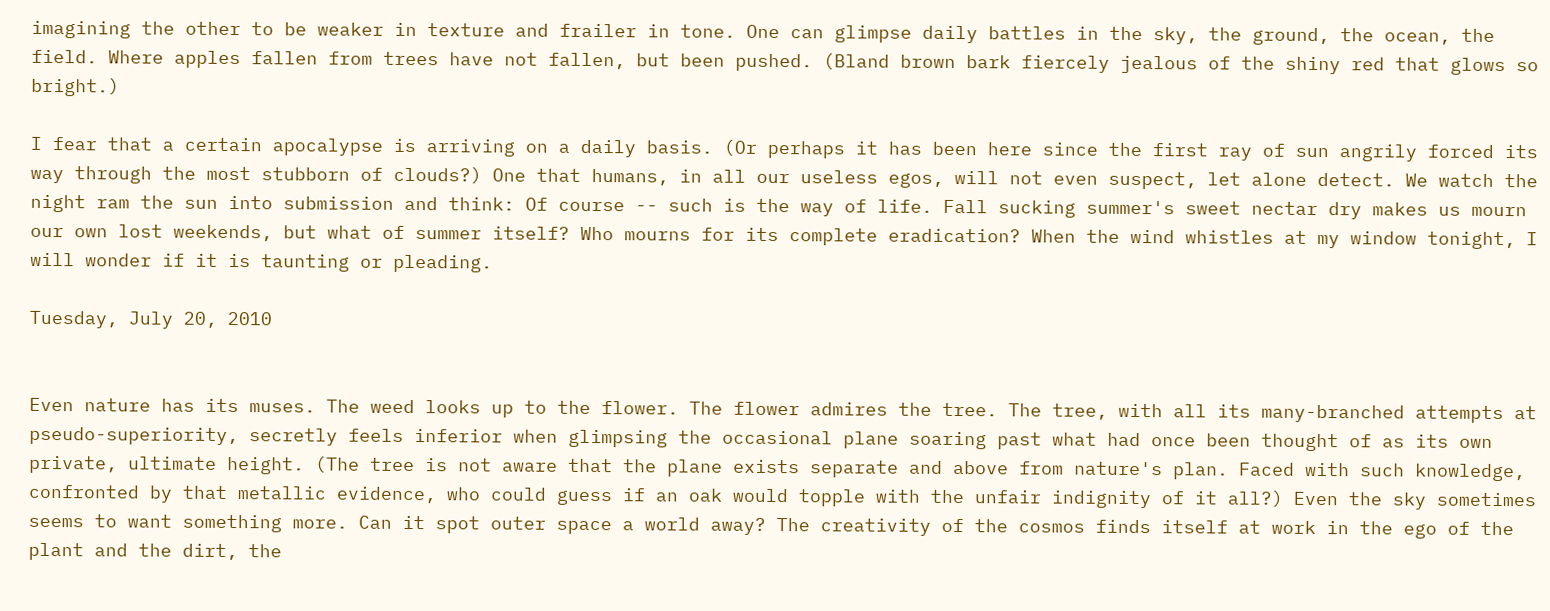imagining the other to be weaker in texture and frailer in tone. One can glimpse daily battles in the sky, the ground, the ocean, the field. Where apples fallen from trees have not fallen, but been pushed. (Bland brown bark fiercely jealous of the shiny red that glows so bright.)

I fear that a certain apocalypse is arriving on a daily basis. (Or perhaps it has been here since the first ray of sun angrily forced its way through the most stubborn of clouds?) One that humans, in all our useless egos, will not even suspect, let alone detect. We watch the night ram the sun into submission and think: Of course -- such is the way of life. Fall sucking summer's sweet nectar dry makes us mourn our own lost weekends, but what of summer itself? Who mourns for its complete eradication? When the wind whistles at my window tonight, I will wonder if it is taunting or pleading.

Tuesday, July 20, 2010


Even nature has its muses. The weed looks up to the flower. The flower admires the tree. The tree, with all its many-branched attempts at pseudo-superiority, secretly feels inferior when glimpsing the occasional plane soaring past what had once been thought of as its own private, ultimate height. (The tree is not aware that the plane exists separate and above from nature's plan. Faced with such knowledge, confronted by that metallic evidence, who could guess if an oak would topple with the unfair indignity of it all?) Even the sky sometimes seems to want something more. Can it spot outer space a world away? The creativity of the cosmos finds itself at work in the ego of the plant and the dirt, the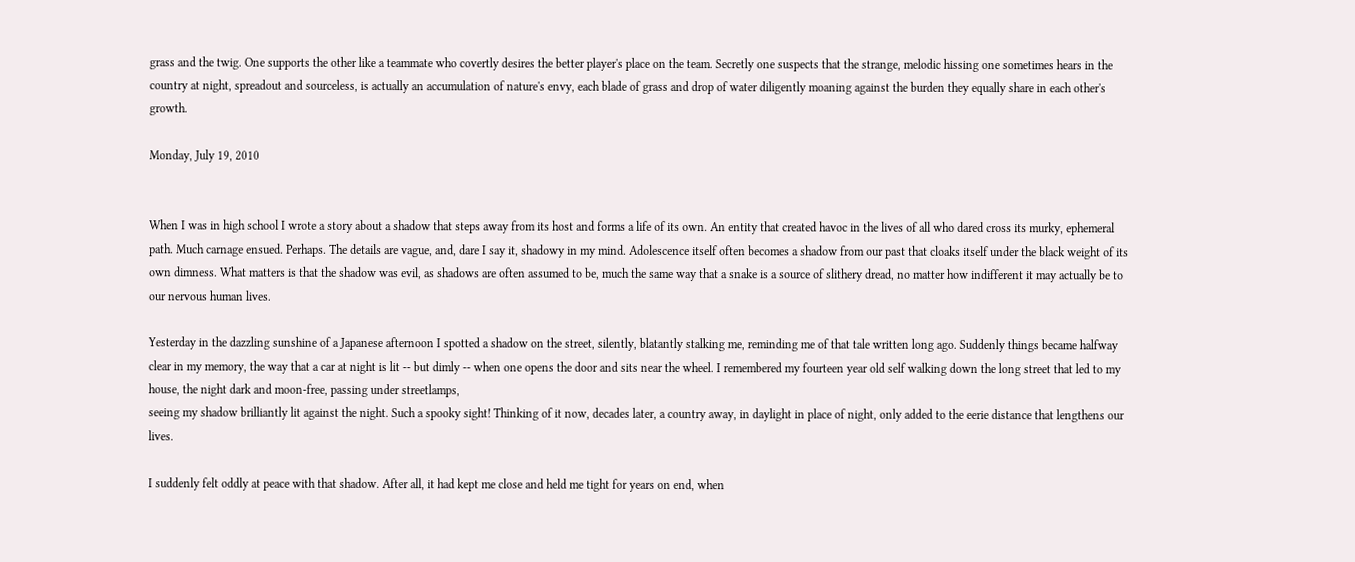grass and the twig. One supports the other like a teammate who covertly desires the better player's place on the team. Secretly one suspects that the strange, melodic hissing one sometimes hears in the country at night, spreadout and sourceless, is actually an accumulation of nature's envy, each blade of grass and drop of water diligently moaning against the burden they equally share in each other's growth.

Monday, July 19, 2010


When I was in high school I wrote a story about a shadow that steps away from its host and forms a life of its own. An entity that created havoc in the lives of all who dared cross its murky, ephemeral path. Much carnage ensued. Perhaps. The details are vague, and, dare I say it, shadowy in my mind. Adolescence itself often becomes a shadow from our past that cloaks itself under the black weight of its own dimness. What matters is that the shadow was evil, as shadows are often assumed to be, much the same way that a snake is a source of slithery dread, no matter how indifferent it may actually be to our nervous human lives.

Yesterday in the dazzling sunshine of a Japanese afternoon I spotted a shadow on the street, silently, blatantly stalking me, reminding me of that tale written long ago. Suddenly things became halfway clear in my memory, the way that a car at night is lit -- but dimly -- when one opens the door and sits near the wheel. I remembered my fourteen year old self walking down the long street that led to my house, the night dark and moon-free, passing under streetlamps,
seeing my shadow brilliantly lit against the night. Such a spooky sight! Thinking of it now, decades later, a country away, in daylight in place of night, only added to the eerie distance that lengthens our lives.

I suddenly felt oddly at peace with that shadow. After all, it had kept me close and held me tight for years on end, when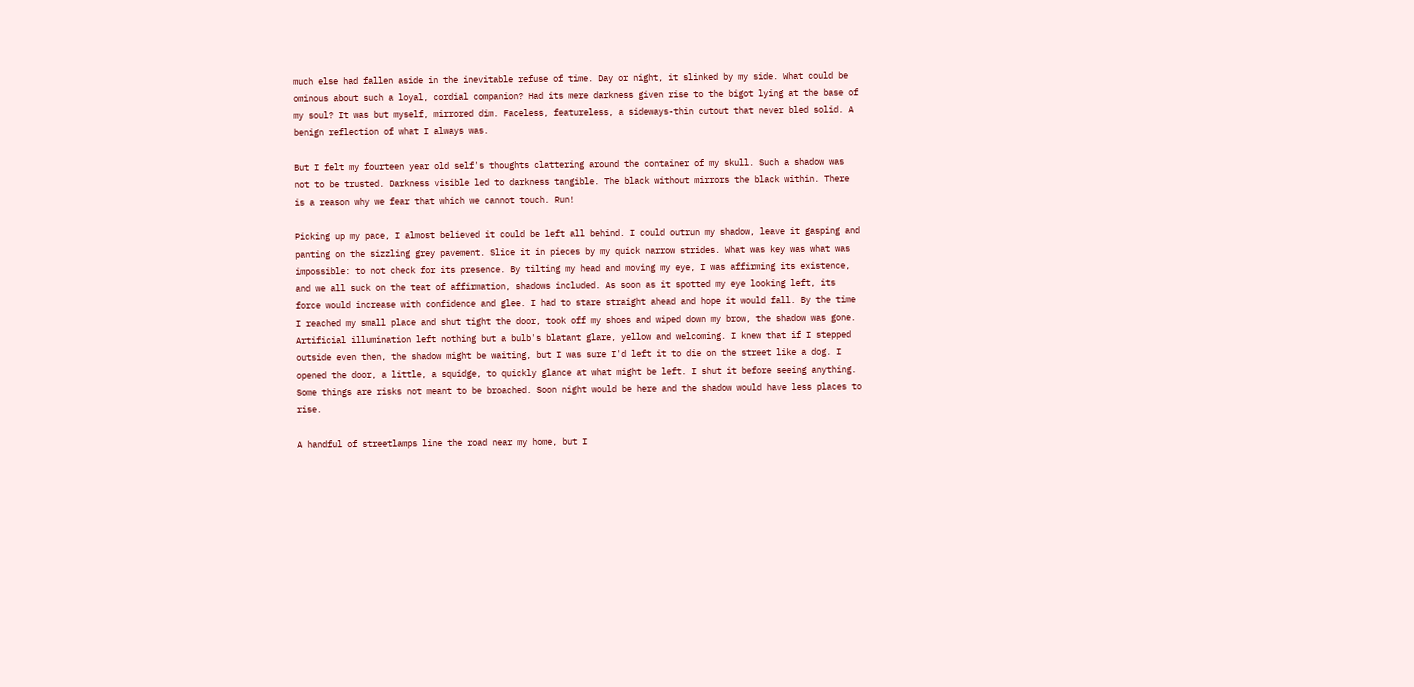much else had fallen aside in the inevitable refuse of time. Day or night, it slinked by my side. What could be ominous about such a loyal, cordial companion? Had its mere darkness given rise to the bigot lying at the base of my soul? It was but myself, mirrored dim. Faceless, featureless, a sideways-thin cutout that never bled solid. A benign reflection of what I always was.

But I felt my fourteen year old self's thoughts clattering around the container of my skull. Such a shadow was not to be trusted. Darkness visible led to darkness tangible. The black without mirrors the black within. There is a reason why we fear that which we cannot touch. Run!

Picking up my pace, I almost believed it could be left all behind. I could outrun my shadow, leave it gasping and panting on the sizzling grey pavement. Slice it in pieces by my quick narrow strides. What was key was what was impossible: to not check for its presence. By tilting my head and moving my eye, I was affirming its existence, and we all suck on the teat of affirmation, shadows included. As soon as it spotted my eye looking left, its force would increase with confidence and glee. I had to stare straight ahead and hope it would fall. By the time I reached my small place and shut tight the door, took off my shoes and wiped down my brow, the shadow was gone. Artificial illumination left nothing but a bulb's blatant glare, yellow and welcoming. I knew that if I stepped outside even then, the shadow might be waiting, but I was sure I'd left it to die on the street like a dog. I opened the door, a little, a squidge, to quickly glance at what might be left. I shut it before seeing anything. Some things are risks not meant to be broached. Soon night would be here and the shadow would have less places to rise.

A handful of streetlamps line the road near my home, but I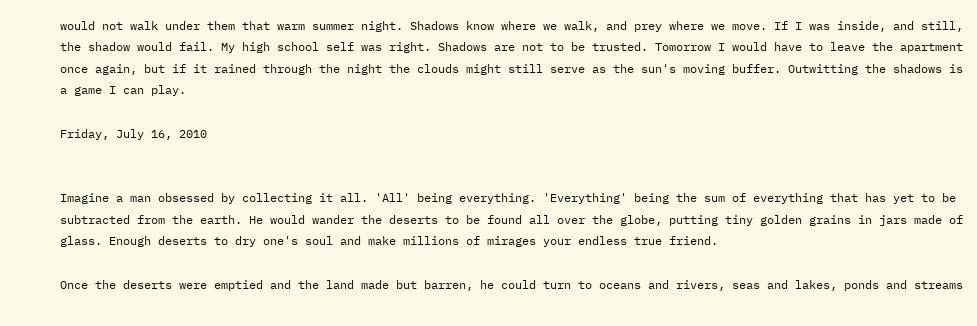would not walk under them that warm summer night. Shadows know where we walk, and prey where we move. If I was inside, and still, the shadow would fail. My high school self was right. Shadows are not to be trusted. Tomorrow I would have to leave the apartment once again, but if it rained through the night the clouds might still serve as the sun's moving buffer. Outwitting the shadows is a game I can play.

Friday, July 16, 2010


Imagine a man obsessed by collecting it all. 'All' being everything. 'Everything' being the sum of everything that has yet to be subtracted from the earth. He would wander the deserts to be found all over the globe, putting tiny golden grains in jars made of glass. Enough deserts to dry one's soul and make millions of mirages your endless true friend.

Once the deserts were emptied and the land made but barren, he could turn to oceans and rivers, seas and lakes, ponds and streams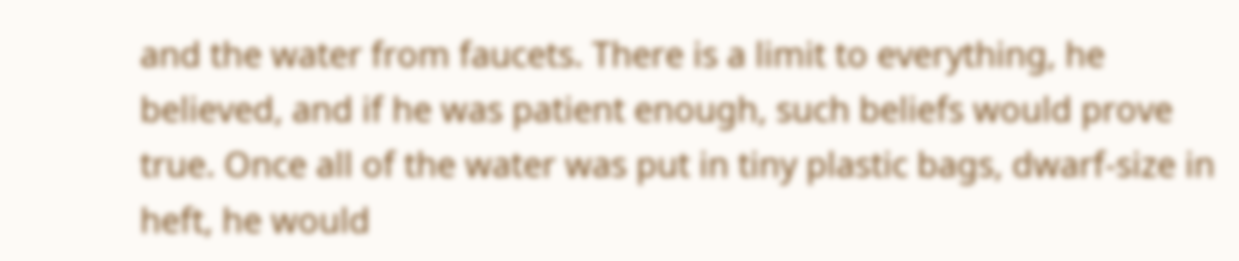and the water from faucets. There is a limit to everything, he believed, and if he was patient enough, such beliefs would prove true. Once all of the water was put in tiny plastic bags, dwarf-size in heft, he would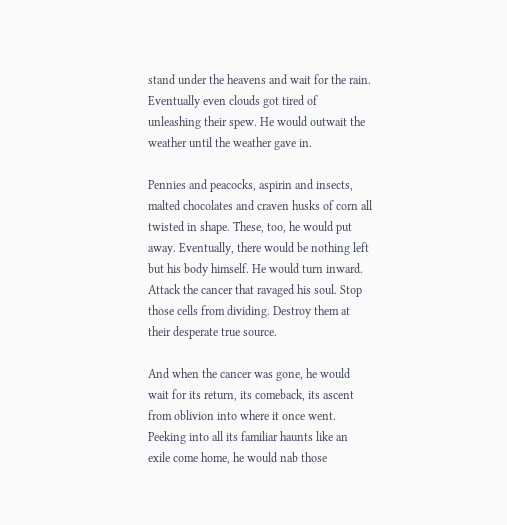stand under the heavens and wait for the rain. Eventually even clouds got tired of unleashing their spew. He would outwait the weather until the weather gave in.

Pennies and peacocks, aspirin and insects, malted chocolates and craven husks of corn all twisted in shape. These, too, he would put away. Eventually, there would be nothing left but his body himself. He would turn inward. Attack the cancer that ravaged his soul. Stop those cells from dividing. Destroy them at their desperate true source.

And when the cancer was gone, he would wait for its return, its comeback, its ascent from oblivion into where it once went. Peeking into all its familiar haunts like an exile come home, he would nab those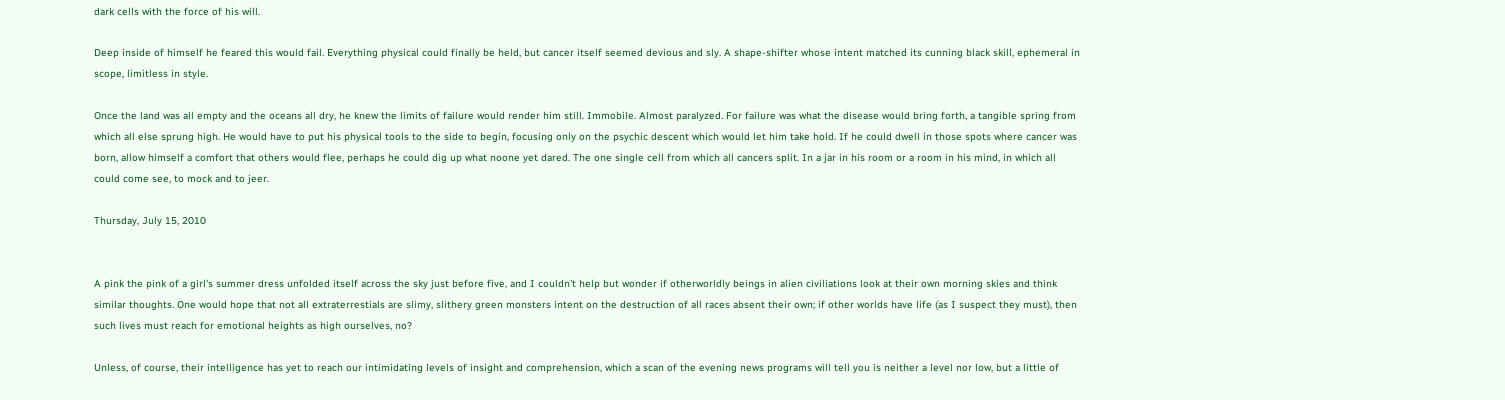dark cells with the force of his will.

Deep inside of himself he feared this would fail. Everything physical could finally be held, but cancer itself seemed devious and sly. A shape-shifter whose intent matched its cunning black skill, ephemeral in scope, limitless in style.

Once the land was all empty and the oceans all dry, he knew the limits of failure would render him still. Immobile. Almost paralyzed. For failure was what the disease would bring forth, a tangible spring from which all else sprung high. He would have to put his physical tools to the side to begin, focusing only on the psychic descent which would let him take hold. If he could dwell in those spots where cancer was born, allow himself a comfort that others would flee, perhaps he could dig up what noone yet dared. The one single cell from which all cancers split. In a jar in his room or a room in his mind, in which all could come see, to mock and to jeer.

Thursday, July 15, 2010


A pink the pink of a girl's summer dress unfolded itself across the sky just before five, and I couldn't help but wonder if otherworldly beings in alien civiliations look at their own morning skies and think similar thoughts. One would hope that not all extraterrestials are slimy, slithery green monsters intent on the destruction of all races absent their own; if other worlds have life (as I suspect they must), then such lives must reach for emotional heights as high ourselves, no?

Unless, of course, their intelligence has yet to reach our intimidating levels of insight and comprehension, which a scan of the evening news programs will tell you is neither a level nor low, but a little of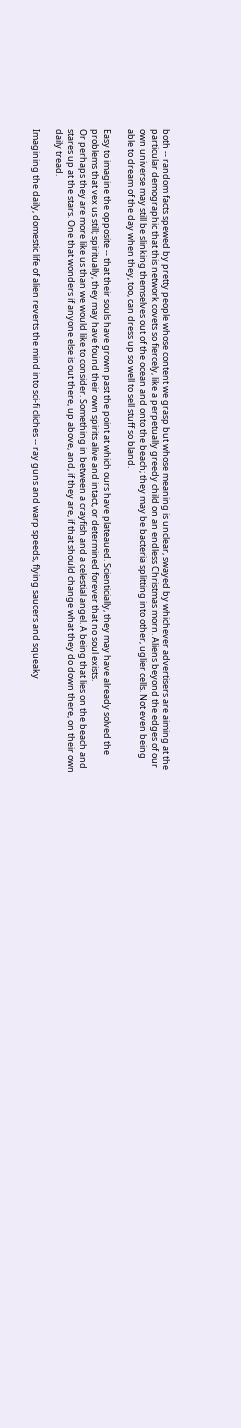both -- random facts spewed by pretty people whose content we grasp but whose meaning is unclear, swayed by whichever advertisers are aiming at the particular demographic that this network covets so fiercely, like a perpetually greedy child on an endless Christmas morn. Aliens beyond the edges of our own universe may still be slinking themselves out of the ocean and onto the beach; they may be bacteria splitting into other, uglier cells. Not even being able to dream of the day when they, too, can dress up so well to sell stuff so bland.

Easy to imagine the opposite -- that their souls have grown past the point at which ours have plateaued. Scienticially, they may have already solved the problems that vex us still; spiritually, they may have found their own spirits alive and intact, or determined forever that no soul exists.
Or perhaps they are more like us than we would like to consider. Something in between a crayfish and a celestial angel. A being that lies on the beach and stares up at the stars. One that wonders if anyone else is out there, up above, and, if they are, if that should change what they do down there, on their own daily tread.

Imagining the daily, domestic life of alien reverts the mind into sci-fi cliches -- ray guns and warp speeds, flying saucers and squeaky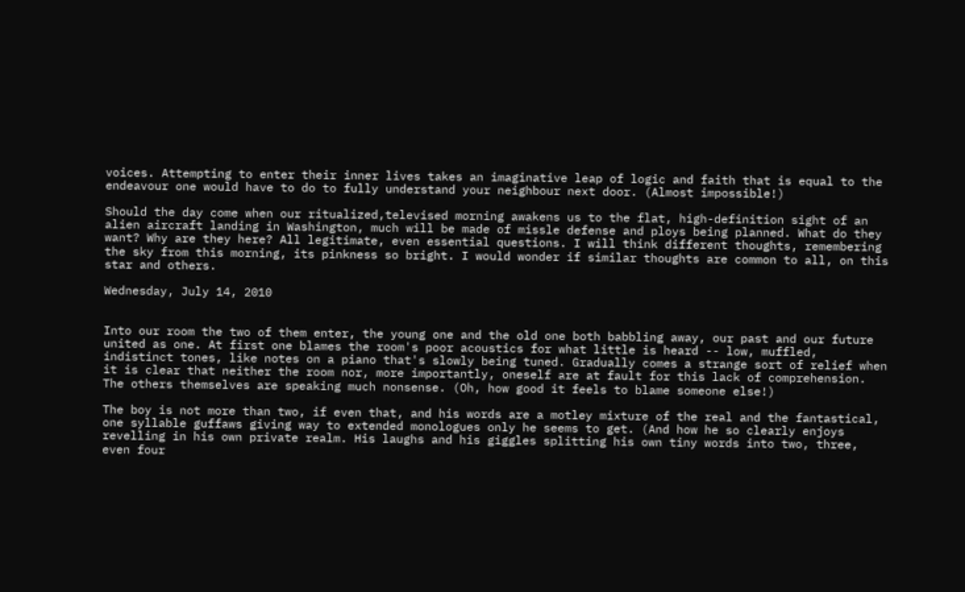voices. Attempting to enter their inner lives takes an imaginative leap of logic and faith that is equal to the endeavour one would have to do to fully understand your neighbour next door. (Almost impossible!)

Should the day come when our ritualized,televised morning awakens us to the flat, high-definition sight of an alien aircraft landing in Washington, much will be made of missle defense and ploys being planned. What do they want? Why are they here? All legitimate, even essential questions. I will think different thoughts, remembering the sky from this morning, its pinkness so bright. I would wonder if similar thoughts are common to all, on this star and others.

Wednesday, July 14, 2010


Into our room the two of them enter, the young one and the old one both babbling away, our past and our future united as one. At first one blames the room's poor acoustics for what little is heard -- low, muffled, indistinct tones, like notes on a piano that's slowly being tuned. Gradually comes a strange sort of relief when it is clear that neither the room nor, more importantly, oneself are at fault for this lack of comprehension. The others themselves are speaking much nonsense. (Oh, how good it feels to blame someone else!)

The boy is not more than two, if even that, and his words are a motley mixture of the real and the fantastical, one syllable guffaws giving way to extended monologues only he seems to get. (And how he so clearly enjoys revelling in his own private realm. His laughs and his giggles splitting his own tiny words into two, three, even four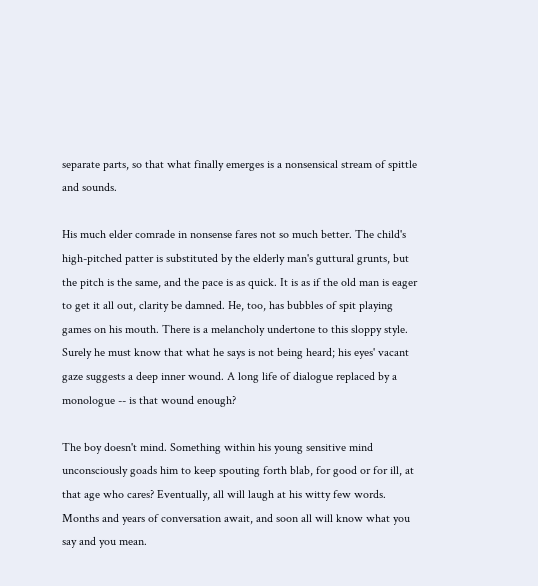separate parts, so that what finally emerges is a nonsensical stream of spittle and sounds.

His much elder comrade in nonsense fares not so much better. The child's high-pitched patter is substituted by the elderly man's guttural grunts, but the pitch is the same, and the pace is as quick. It is as if the old man is eager to get it all out, clarity be damned. He, too, has bubbles of spit playing games on his mouth. There is a melancholy undertone to this sloppy style. Surely he must know that what he says is not being heard; his eyes' vacant gaze suggests a deep inner wound. A long life of dialogue replaced by a monologue -- is that wound enough?

The boy doesn't mind. Something within his young sensitive mind unconsciously goads him to keep spouting forth blab, for good or for ill, at that age who cares? Eventually, all will laugh at his witty few words. Months and years of conversation await, and soon all will know what you say and you mean.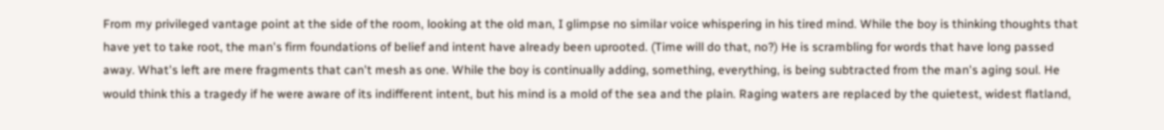From my privileged vantage point at the side of the room, looking at the old man, I glimpse no similar voice whispering in his tired mind. While the boy is thinking thoughts that have yet to take root, the man's firm foundations of belief and intent have already been uprooted. (Time will do that, no?) He is scrambling for words that have long passed away. What's left are mere fragments that can't mesh as one. While the boy is continually adding, something, everything, is being subtracted from the man's aging soul. He would think this a tragedy if he were aware of its indifferent intent, but his mind is a mold of the sea and the plain. Raging waters are replaced by the quietest, widest flatland,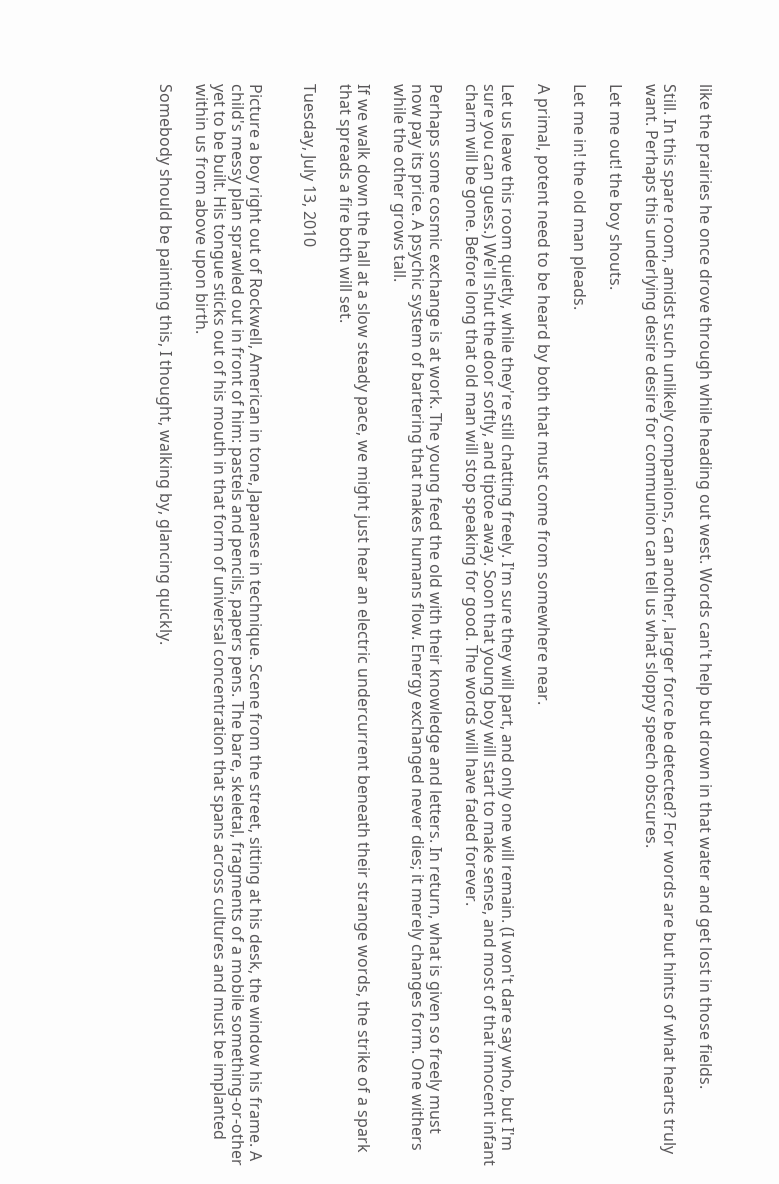like the prairies he once drove through while heading out west. Words can't help but drown in that water and get lost in those fields.

Still. In this spare room, amidst such unlikely companions, can another, larger force be detected? For words are but hints of what hearts truly want. Perhaps this underlying desire desire for communion can tell us what sloppy speech obscures.

Let me out! the boy shouts.

Let me in! the old man pleads.

A primal, potent need to be heard by both that must come from somewhere near.

Let us leave this room quietly, while they're still chatting freely. I'm sure they will part, and only one will remain. (I won't dare say who, but I'm sure you can guess.) We'll shut the door softly, and tiptoe away. Soon that young boy will start to make sense, and most of that innocent infant charm will be gone. Before long that old man will stop speaking for good. The words will have faded forever.

Perhaps some cosmic exchange is at work. The young feed the old with their knowledge and letters. In return, what is given so freely must now pay its price. A psychic system of bartering that makes humans flow. Energy exchanged never dies; it merely changes form. One withers while the other grows tall.

If we walk down the hall at a slow steady pace, we might just hear an electric undercurrent beneath their strange words, the strike of a spark that spreads a fire both will set.

Tuesday, July 13, 2010


Picture a boy right out of Rockwell, American in tone, Japanese in technique. Scene from the street, sitting at his desk, the window his frame. A child's messy plan sprawled out in front of him: pastels and pencils, papers pens. The bare, skeletal, fragments of a mobile something-or-other yet to be built. His tongue sticks out of his mouth in that form of universal concentration that spans across cultures and must be implanted within us from above upon birth.

Somebody should be painting this, I thought, walking by, glancing quickly.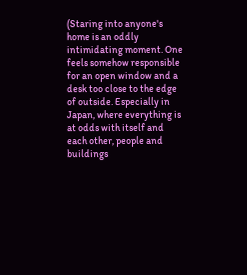(Staring into anyone's home is an oddly intimidating moment. One feels somehow responsible for an open window and a desk too close to the edge of outside. Especially in Japan, where everything is at odds with itself and each other, people and buildings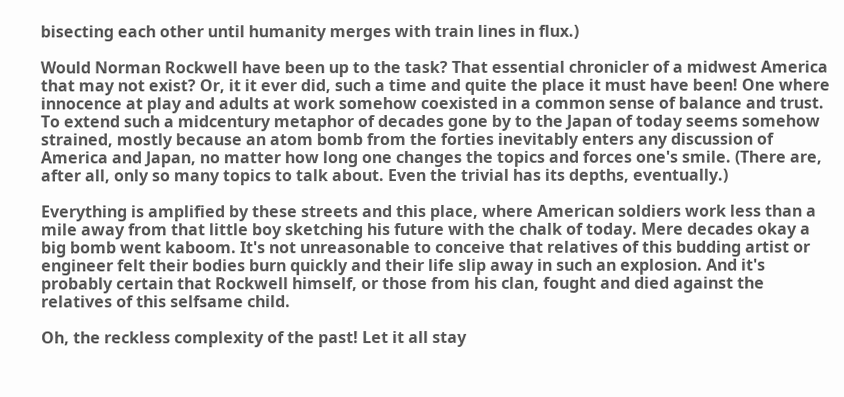bisecting each other until humanity merges with train lines in flux.)

Would Norman Rockwell have been up to the task? That essential chronicler of a midwest America that may not exist? Or, it it ever did, such a time and quite the place it must have been! One where innocence at play and adults at work somehow coexisted in a common sense of balance and trust. To extend such a midcentury metaphor of decades gone by to the Japan of today seems somehow strained, mostly because an atom bomb from the forties inevitably enters any discussion of America and Japan, no matter how long one changes the topics and forces one's smile. (There are, after all, only so many topics to talk about. Even the trivial has its depths, eventually.)

Everything is amplified by these streets and this place, where American soldiers work less than a mile away from that little boy sketching his future with the chalk of today. Mere decades okay a big bomb went kaboom. It's not unreasonable to conceive that relatives of this budding artist or engineer felt their bodies burn quickly and their life slip away in such an explosion. And it's probably certain that Rockwell himself, or those from his clan, fought and died against the relatives of this selfsame child.

Oh, the reckless complexity of the past! Let it all stay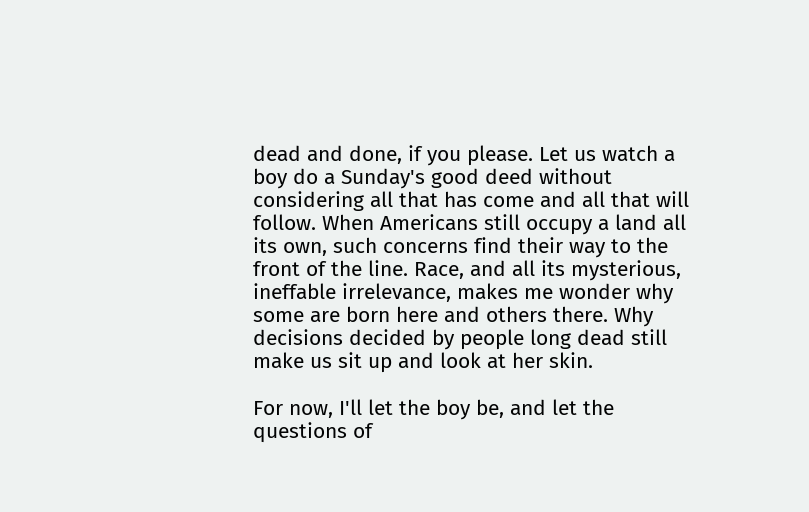dead and done, if you please. Let us watch a boy do a Sunday's good deed without considering all that has come and all that will follow. When Americans still occupy a land all its own, such concerns find their way to the front of the line. Race, and all its mysterious, ineffable irrelevance, makes me wonder why some are born here and others there. Why decisions decided by people long dead still make us sit up and look at her skin.

For now, I'll let the boy be, and let the questions of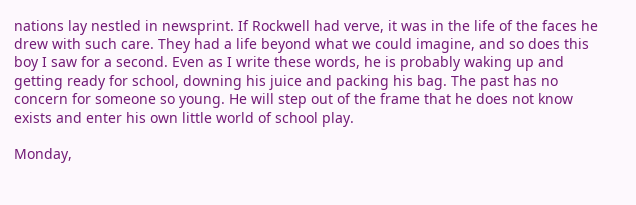nations lay nestled in newsprint. If Rockwell had verve, it was in the life of the faces he drew with such care. They had a life beyond what we could imagine, and so does this boy I saw for a second. Even as I write these words, he is probably waking up and getting ready for school, downing his juice and packing his bag. The past has no concern for someone so young. He will step out of the frame that he does not know exists and enter his own little world of school play.

Monday,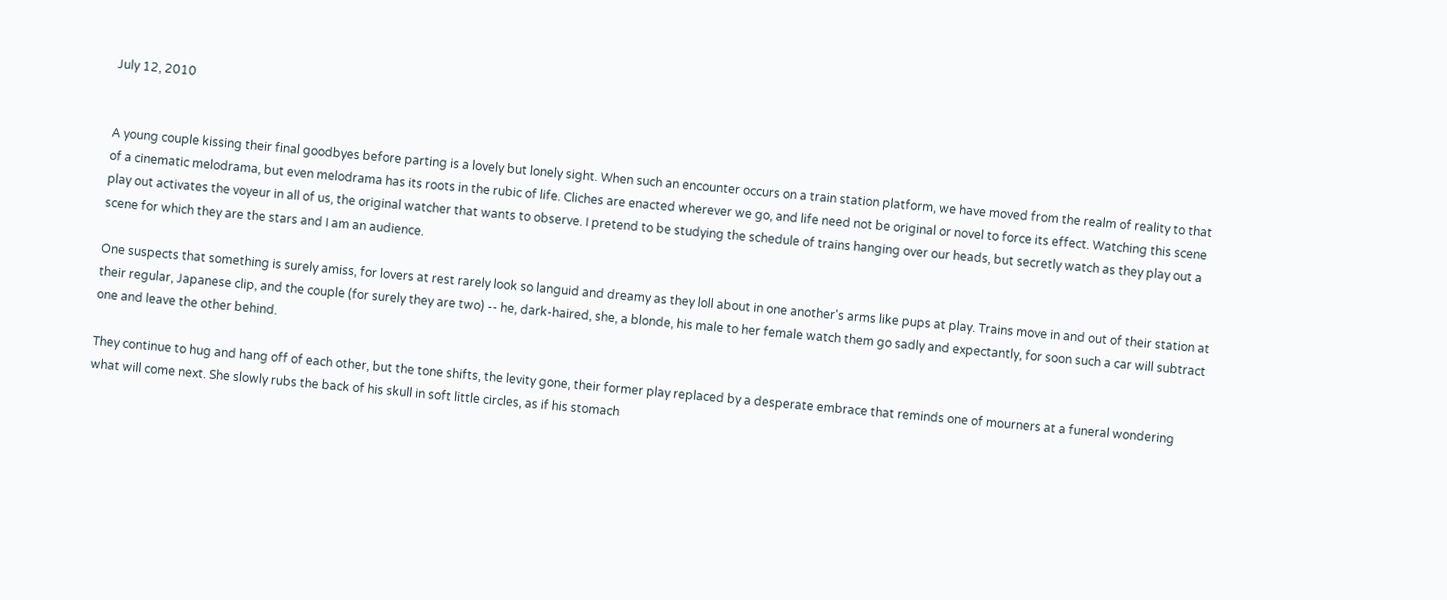July 12, 2010


A young couple kissing their final goodbyes before parting is a lovely but lonely sight. When such an encounter occurs on a train station platform, we have moved from the realm of reality to that of a cinematic melodrama, but even melodrama has its roots in the rubic of life. Cliches are enacted wherever we go, and life need not be original or novel to force its effect. Watching this scene play out activates the voyeur in all of us, the original watcher that wants to observe. I pretend to be studying the schedule of trains hanging over our heads, but secretly watch as they play out a scene for which they are the stars and I am an audience.

One suspects that something is surely amiss, for lovers at rest rarely look so languid and dreamy as they loll about in one another's arms like pups at play. Trains move in and out of their station at their regular, Japanese clip, and the couple (for surely they are two) -- he, dark-haired, she, a blonde, his male to her female watch them go sadly and expectantly, for soon such a car will subtract one and leave the other behind.

They continue to hug and hang off of each other, but the tone shifts, the levity gone, their former play replaced by a desperate embrace that reminds one of mourners at a funeral wondering what will come next. She slowly rubs the back of his skull in soft little circles, as if his stomach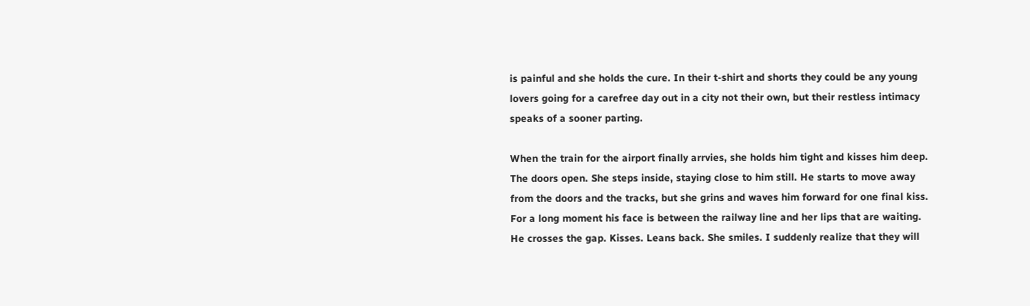is painful and she holds the cure. In their t-shirt and shorts they could be any young lovers going for a carefree day out in a city not their own, but their restless intimacy speaks of a sooner parting.

When the train for the airport finally arrvies, she holds him tight and kisses him deep. The doors open. She steps inside, staying close to him still. He starts to move away from the doors and the tracks, but she grins and waves him forward for one final kiss. For a long moment his face is between the railway line and her lips that are waiting. He crosses the gap. Kisses. Leans back. She smiles. I suddenly realize that they will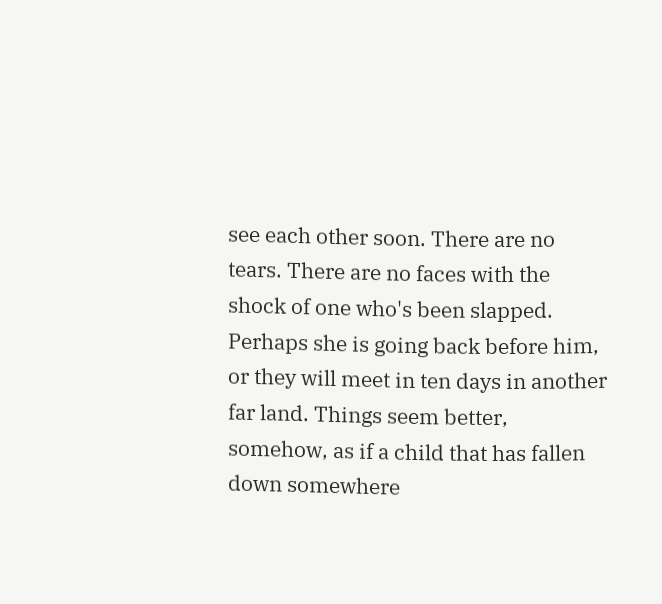see each other soon. There are no tears. There are no faces with the shock of one who's been slapped. Perhaps she is going back before him, or they will meet in ten days in another far land. Things seem better, somehow, as if a child that has fallen down somewhere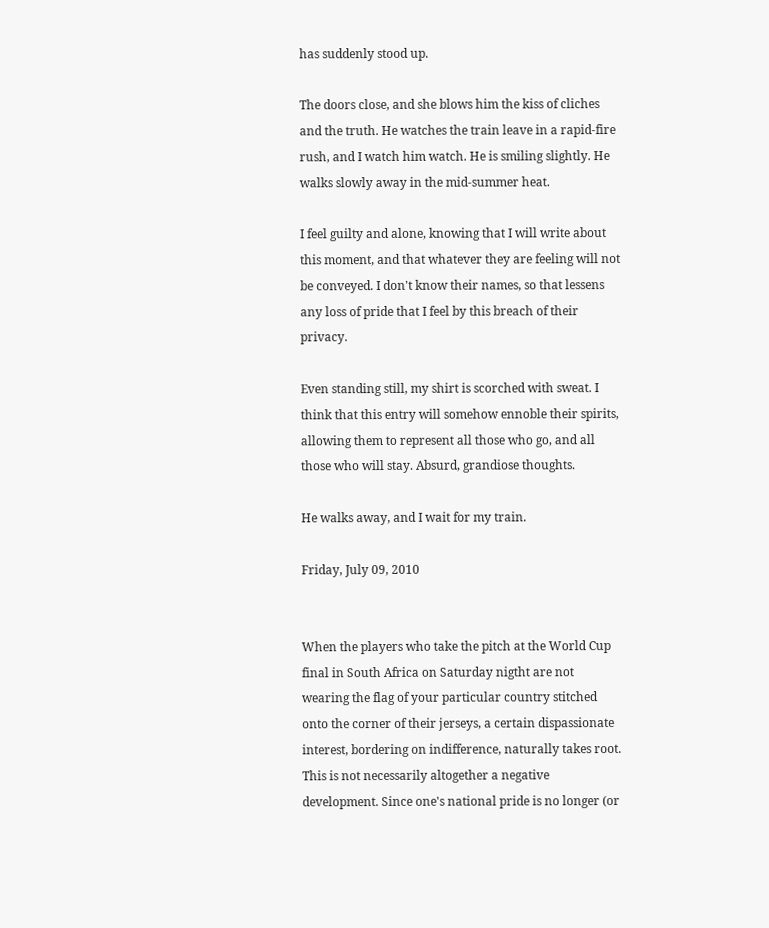has suddenly stood up.

The doors close, and she blows him the kiss of cliches and the truth. He watches the train leave in a rapid-fire rush, and I watch him watch. He is smiling slightly. He walks slowly away in the mid-summer heat.

I feel guilty and alone, knowing that I will write about this moment, and that whatever they are feeling will not be conveyed. I don't know their names, so that lessens any loss of pride that I feel by this breach of their privacy.

Even standing still, my shirt is scorched with sweat. I think that this entry will somehow ennoble their spirits, allowing them to represent all those who go, and all those who will stay. Absurd, grandiose thoughts.

He walks away, and I wait for my train.

Friday, July 09, 2010


When the players who take the pitch at the World Cup final in South Africa on Saturday nigtht are not wearing the flag of your particular country stitched onto the corner of their jerseys, a certain dispassionate interest, bordering on indifference, naturally takes root. This is not necessarily altogether a negative development. Since one's national pride is no longer (or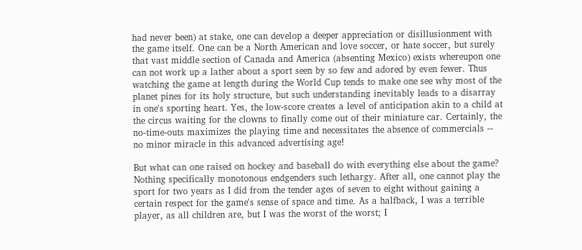had never been) at stake, one can develop a deeper appreciation or disillusionment with the game itself. One can be a North American and love soccer, or hate soccer, but surely that vast middle section of Canada and America (absenting Mexico) exists whereupon one can not work up a lather about a sport seen by so few and adored by even fewer. Thus watching the game at length during the World Cup tends to make one see why most of the planet pines for its holy structure, but such understanding inevitably leads to a disarray in one's sporting heart. Yes, the low-score creates a level of anticipation akin to a child at the circus waiting for the clowns to finally come out of their miniature car. Certainly, the no-time-outs maximizes the playing time and necessitates the absence of commercials -- no minor miracle in this advanced advertising age!

But what can one raised on hockey and baseball do with everything else about the game? Nothing specifically monotonous endgenders such lethargy. After all, one cannot play the sport for two years as I did from the tender ages of seven to eight without gaining a certain respect for the game's sense of space and time. As a halfback, I was a terrible player, as all children are, but I was the worst of the worst; I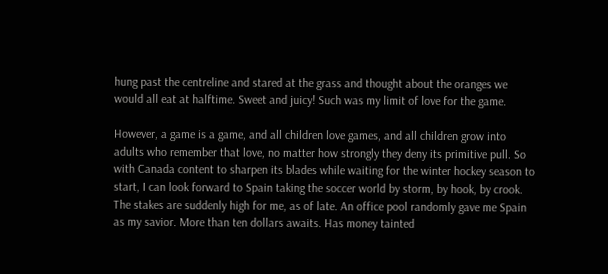hung past the centreline and stared at the grass and thought about the oranges we would all eat at halftime. Sweet and juicy! Such was my limit of love for the game.

However, a game is a game, and all children love games, and all children grow into adults who remember that love, no matter how strongly they deny its primitive pull. So with Canada content to sharpen its blades while waiting for the winter hockey season to start, I can look forward to Spain taking the soccer world by storm, by hook, by crook. The stakes are suddenly high for me, as of late. An office pool randomly gave me Spain as my savior. More than ten dollars awaits. Has money tainted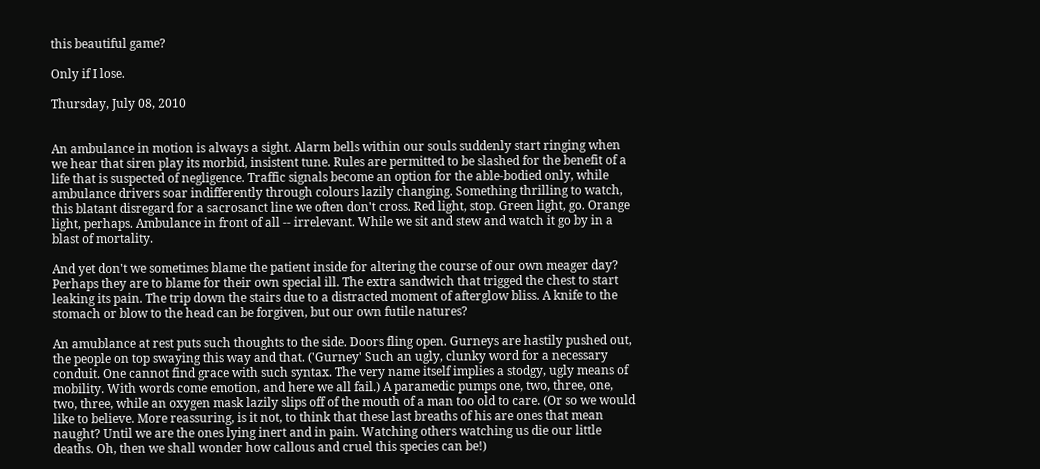this beautiful game?

Only if I lose.

Thursday, July 08, 2010


An ambulance in motion is always a sight. Alarm bells within our souls suddenly start ringing when we hear that siren play its morbid, insistent tune. Rules are permitted to be slashed for the benefit of a life that is suspected of negligence. Traffic signals become an option for the able-bodied only, while ambulance drivers soar indifferently through colours lazily changing. Something thrilling to watch, this blatant disregard for a sacrosanct line we often don't cross. Red light, stop. Green light, go. Orange light, perhaps. Ambulance in front of all -- irrelevant. While we sit and stew and watch it go by in a blast of mortality.

And yet don't we sometimes blame the patient inside for altering the course of our own meager day? Perhaps they are to blame for their own special ill. The extra sandwich that trigged the chest to start leaking its pain. The trip down the stairs due to a distracted moment of afterglow bliss. A knife to the stomach or blow to the head can be forgiven, but our own futile natures?

An amublance at rest puts such thoughts to the side. Doors fling open. Gurneys are hastily pushed out, the people on top swaying this way and that. ('Gurney' Such an ugly, clunky word for a necessary conduit. One cannot find grace with such syntax. The very name itself implies a stodgy, ugly means of mobility. With words come emotion, and here we all fail.) A paramedic pumps one, two, three, one, two, three, while an oxygen mask lazily slips off of the mouth of a man too old to care. (Or so we would like to believe. More reassuring, is it not, to think that these last breaths of his are ones that mean naught? Until we are the ones lying inert and in pain. Watching others watching us die our little deaths. Oh, then we shall wonder how callous and cruel this species can be!)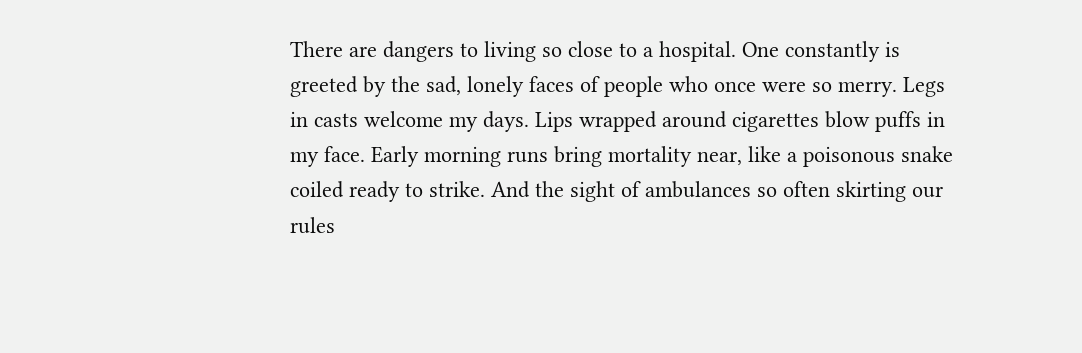There are dangers to living so close to a hospital. One constantly is greeted by the sad, lonely faces of people who once were so merry. Legs in casts welcome my days. Lips wrapped around cigarettes blow puffs in my face. Early morning runs bring mortality near, like a poisonous snake coiled ready to strike. And the sight of ambulances so often skirting our rules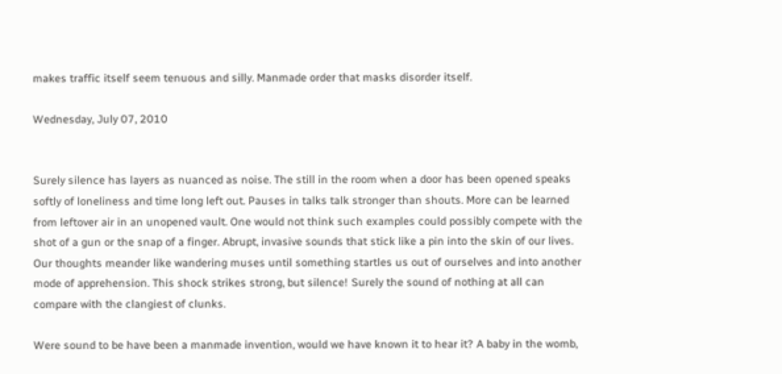makes traffic itself seem tenuous and silly. Manmade order that masks disorder itself.

Wednesday, July 07, 2010


Surely silence has layers as nuanced as noise. The still in the room when a door has been opened speaks softly of loneliness and time long left out. Pauses in talks talk stronger than shouts. More can be learned from leftover air in an unopened vault. One would not think such examples could possibly compete with the shot of a gun or the snap of a finger. Abrupt, invasive sounds that stick like a pin into the skin of our lives. Our thoughts meander like wandering muses until something startles us out of ourselves and into another mode of apprehension. This shock strikes strong, but silence! Surely the sound of nothing at all can compare with the clangiest of clunks.

Were sound to be have been a manmade invention, would we have known it to hear it? A baby in the womb,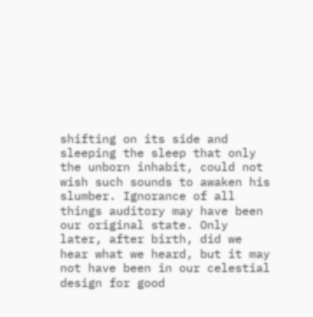shifting on its side and sleeping the sleep that only the unborn inhabit, could not wish such sounds to awaken his slumber. Ignorance of all things auditory may have been our original state. Only later, after birth, did we hear what we heard, but it may not have been in our celestial design for good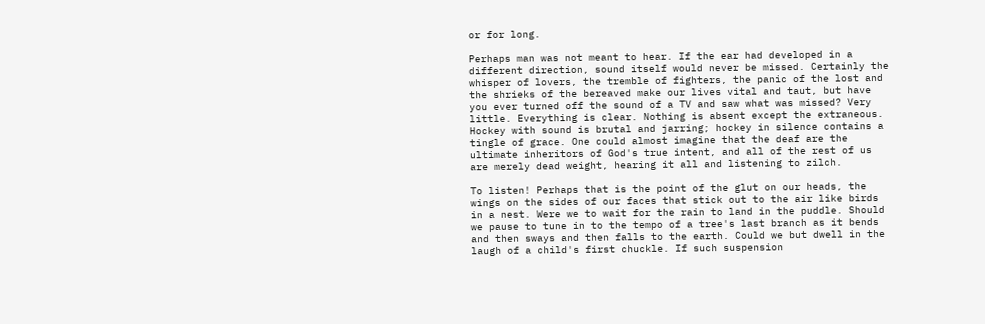or for long.

Perhaps man was not meant to hear. If the ear had developed in a different direction, sound itself would never be missed. Certainly the whisper of lovers, the tremble of fighters, the panic of the lost and the shrieks of the bereaved make our lives vital and taut, but have you ever turned off the sound of a TV and saw what was missed? Very little. Everything is clear. Nothing is absent except the extraneous. Hockey with sound is brutal and jarring; hockey in silence contains a tingle of grace. One could almost imagine that the deaf are the ultimate inheritors of God's true intent, and all of the rest of us are merely dead weight, hearing it all and listening to zilch.

To listen! Perhaps that is the point of the glut on our heads, the wings on the sides of our faces that stick out to the air like birds in a nest. Were we to wait for the rain to land in the puddle. Should we pause to tune in to the tempo of a tree's last branch as it bends and then sways and then falls to the earth. Could we but dwell in the laugh of a child's first chuckle. If such suspension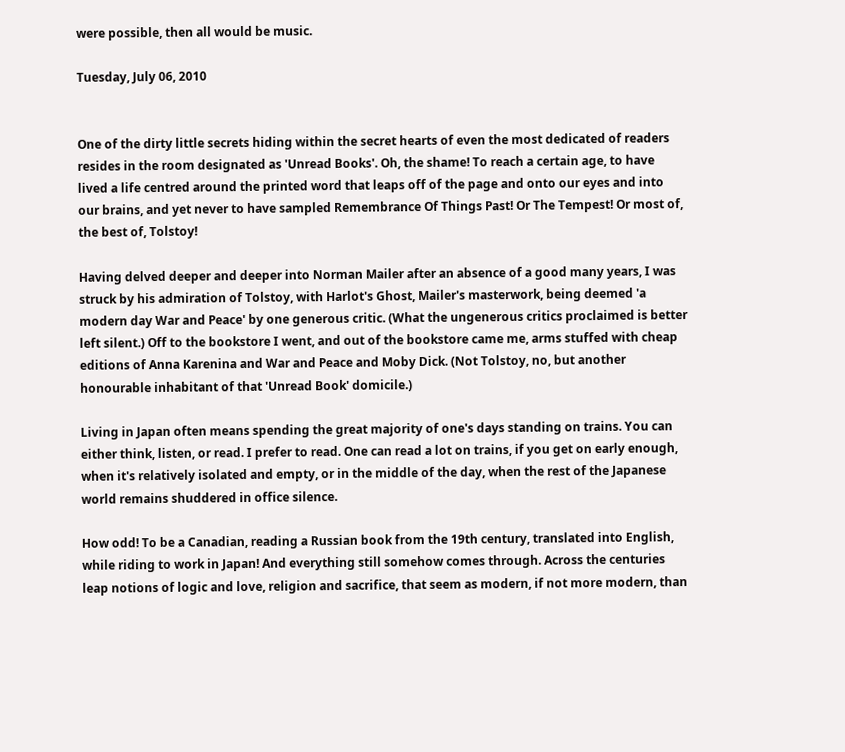were possible, then all would be music.

Tuesday, July 06, 2010


One of the dirty little secrets hiding within the secret hearts of even the most dedicated of readers resides in the room designated as 'Unread Books'. Oh, the shame! To reach a certain age, to have lived a life centred around the printed word that leaps off of the page and onto our eyes and into our brains, and yet never to have sampled Remembrance Of Things Past! Or The Tempest! Or most of, the best of, Tolstoy!

Having delved deeper and deeper into Norman Mailer after an absence of a good many years, I was struck by his admiration of Tolstoy, with Harlot's Ghost, Mailer's masterwork, being deemed 'a modern day War and Peace' by one generous critic. (What the ungenerous critics proclaimed is better left silent.) Off to the bookstore I went, and out of the bookstore came me, arms stuffed with cheap editions of Anna Karenina and War and Peace and Moby Dick. (Not Tolstoy, no, but another honourable inhabitant of that 'Unread Book' domicile.)

Living in Japan often means spending the great majority of one's days standing on trains. You can either think, listen, or read. I prefer to read. One can read a lot on trains, if you get on early enough, when it's relatively isolated and empty, or in the middle of the day, when the rest of the Japanese world remains shuddered in office silence.

How odd! To be a Canadian, reading a Russian book from the 19th century, translated into English, while riding to work in Japan! And everything still somehow comes through. Across the centuries leap notions of logic and love, religion and sacrifice, that seem as modern, if not more modern, than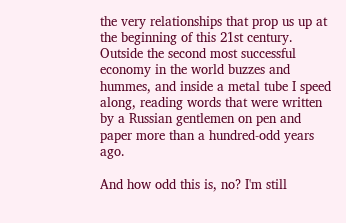the very relationships that prop us up at the beginning of this 21st century. Outside the second most successful economy in the world buzzes and hummes, and inside a metal tube I speed along, reading words that were written by a Russian gentlemen on pen and paper more than a hundred-odd years ago.

And how odd this is, no? I'm still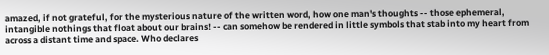amazed, if not grateful, for the mysterious nature of the written word, how one man's thoughts -- those ephemeral, intangible nothings that float about our brains! -- can somehow be rendered in little symbols that stab into my heart from across a distant time and space. Who declares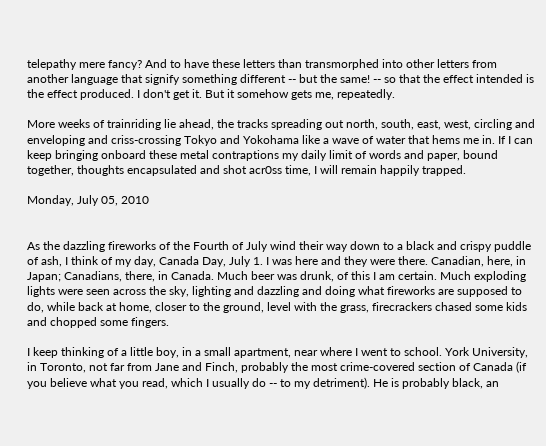telepathy mere fancy? And to have these letters than transmorphed into other letters from another language that signify something different -- but the same! -- so that the effect intended is the effect produced. I don't get it. But it somehow gets me, repeatedly.

More weeks of trainriding lie ahead, the tracks spreading out north, south, east, west, circling and enveloping and criss-crossing Tokyo and Yokohama like a wave of water that hems me in. If I can keep bringing onboard these metal contraptions my daily limit of words and paper, bound together, thoughts encapsulated and shot acr0ss time, I will remain happily trapped.

Monday, July 05, 2010


As the dazzling fireworks of the Fourth of July wind their way down to a black and crispy puddle of ash, I think of my day, Canada Day, July 1. I was here and they were there. Canadian, here, in Japan; Canadians, there, in Canada. Much beer was drunk, of this I am certain. Much exploding lights were seen across the sky, lighting and dazzling and doing what fireworks are supposed to do, while back at home, closer to the ground, level with the grass, firecrackers chased some kids and chopped some fingers.

I keep thinking of a little boy, in a small apartment, near where I went to school. York University, in Toronto, not far from Jane and Finch, probably the most crime-covered section of Canada (if you believe what you read, which I usually do -- to my detriment). He is probably black, an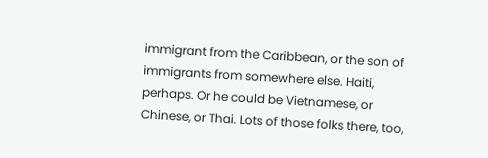immigrant from the Caribbean, or the son of immigrants from somewhere else. Haiti, perhaps. Or he could be Vietnamese, or Chinese, or Thai. Lots of those folks there, too,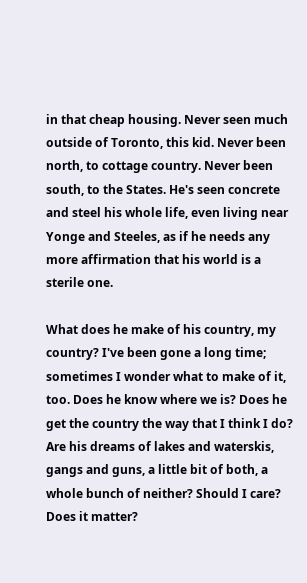in that cheap housing. Never seen much outside of Toronto, this kid. Never been north, to cottage country. Never been south, to the States. He's seen concrete and steel his whole life, even living near Yonge and Steeles, as if he needs any more affirmation that his world is a sterile one.

What does he make of his country, my country? I've been gone a long time; sometimes I wonder what to make of it, too. Does he know where we is? Does he get the country the way that I think I do? Are his dreams of lakes and waterskis, gangs and guns, a little bit of both, a whole bunch of neither? Should I care? Does it matter?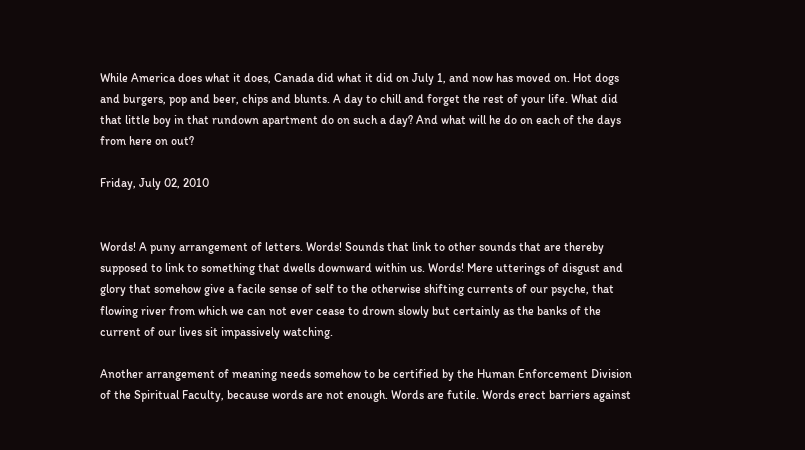While America does what it does, Canada did what it did on July 1, and now has moved on. Hot dogs and burgers, pop and beer, chips and blunts. A day to chill and forget the rest of your life. What did that little boy in that rundown apartment do on such a day? And what will he do on each of the days from here on out?

Friday, July 02, 2010


Words! A puny arrangement of letters. Words! Sounds that link to other sounds that are thereby supposed to link to something that dwells downward within us. Words! Mere utterings of disgust and glory that somehow give a facile sense of self to the otherwise shifting currents of our psyche, that flowing river from which we can not ever cease to drown slowly but certainly as the banks of the current of our lives sit impassively watching.

Another arrangement of meaning needs somehow to be certified by the Human Enforcement Division of the Spiritual Faculty, because words are not enough. Words are futile. Words erect barriers against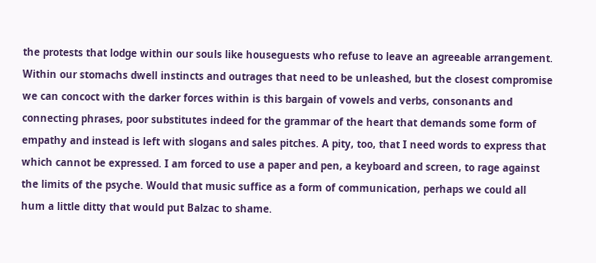the protests that lodge within our souls like houseguests who refuse to leave an agreeable arrangement. Within our stomachs dwell instincts and outrages that need to be unleashed, but the closest compromise we can concoct with the darker forces within is this bargain of vowels and verbs, consonants and connecting phrases, poor substitutes indeed for the grammar of the heart that demands some form of empathy and instead is left with slogans and sales pitches. A pity, too, that I need words to express that which cannot be expressed. I am forced to use a paper and pen, a keyboard and screen, to rage against the limits of the psyche. Would that music suffice as a form of communication, perhaps we could all hum a little ditty that would put Balzac to shame.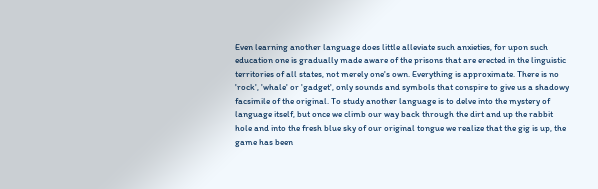Even learning another language does little alleviate such anxieties, for upon such education one is gradually made aware of the prisons that are erected in the linguistic territories of all states, not merely one's own. Everything is approximate. There is no 'rock', 'whale' or 'gadget', only sounds and symbols that conspire to give us a shadowy facsimile of the original. To study another language is to delve into the mystery of language itself, but once we climb our way back through the dirt and up the rabbit hole and into the fresh blue sky of our original tongue we realize that the gig is up, the game has been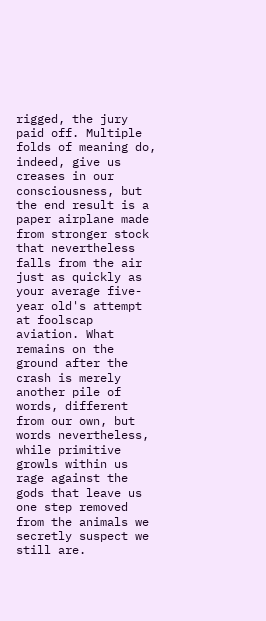rigged, the jury paid off. Multiple folds of meaning do, indeed, give us creases in our consciousness, but the end result is a paper airplane made from stronger stock that nevertheless falls from the air just as quickly as your average five-year old's attempt at foolscap aviation. What remains on the ground after the crash is merely another pile of words, different from our own, but words nevertheless, while primitive growls within us rage against the gods that leave us one step removed from the animals we secretly suspect we still are.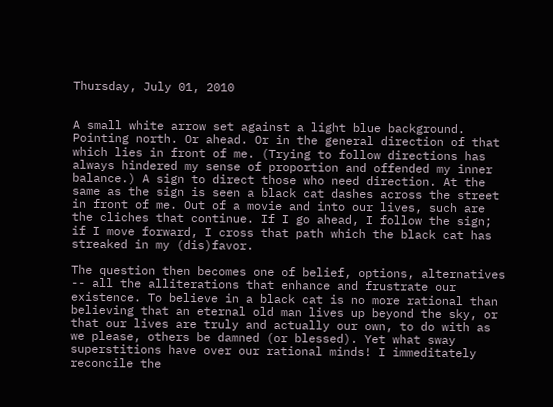Thursday, July 01, 2010


A small white arrow set against a light blue background. Pointing north. Or ahead. Or in the general direction of that which lies in front of me. (Trying to follow directions has always hindered my sense of proportion and offended my inner balance.) A sign to direct those who need direction. At the same as the sign is seen a black cat dashes across the street in front of me. Out of a movie and into our lives, such are the cliches that continue. If I go ahead, I follow the sign; if I move forward, I cross that path which the black cat has streaked in my (dis)favor.

The question then becomes one of belief, options, alternatives -- all the alliterations that enhance and frustrate our existence. To believe in a black cat is no more rational than believing that an eternal old man lives up beyond the sky, or that our lives are truly and actually our own, to do with as we please, others be damned (or blessed). Yet what sway superstitions have over our rational minds! I immeditately reconcile the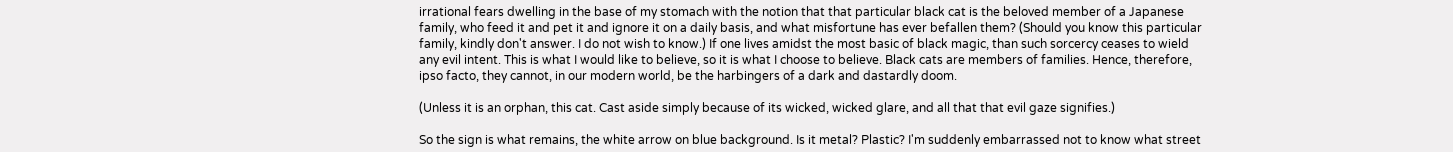irrational fears dwelling in the base of my stomach with the notion that that particular black cat is the beloved member of a Japanese family, who feed it and pet it and ignore it on a daily basis, and what misfortune has ever befallen them? (Should you know this particular family, kindly don't answer. I do not wish to know.) If one lives amidst the most basic of black magic, than such sorcercy ceases to wield any evil intent. This is what I would like to believe, so it is what I choose to believe. Black cats are members of families. Hence, therefore, ipso facto, they cannot, in our modern world, be the harbingers of a dark and dastardly doom.

(Unless it is an orphan, this cat. Cast aside simply because of its wicked, wicked glare, and all that that evil gaze signifies.)

So the sign is what remains, the white arrow on blue background. Is it metal? Plastic? I'm suddenly embarrassed not to know what street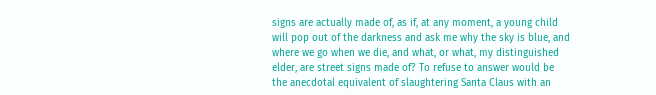signs are actually made of, as if, at any moment, a young child will pop out of the darkness and ask me why the sky is blue, and where we go when we die, and what, or what, my distinguished elder, are street signs made of? To refuse to answer would be the anecdotal equivalent of slaughtering Santa Claus with an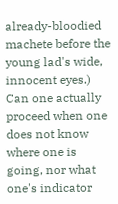already-bloodied machete before the young lad's wide, innocent eyes.) Can one actually proceed when one does not know where one is going, nor what one's indicator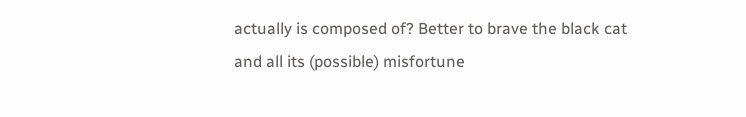actually is composed of? Better to brave the black cat and all its (possible) misfortune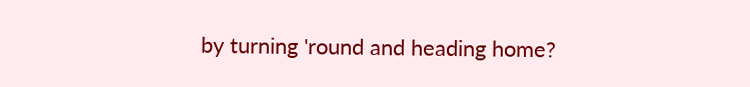by turning 'round and heading home?